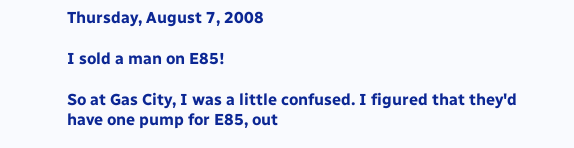Thursday, August 7, 2008

I sold a man on E85!

So at Gas City, I was a little confused. I figured that they'd have one pump for E85, out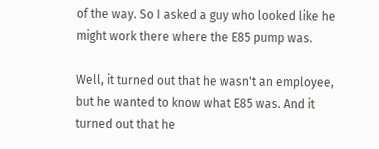of the way. So I asked a guy who looked like he might work there where the E85 pump was.

Well, it turned out that he wasn't an employee, but he wanted to know what E85 was. And it turned out that he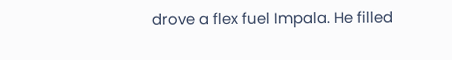drove a flex fuel Impala. He filled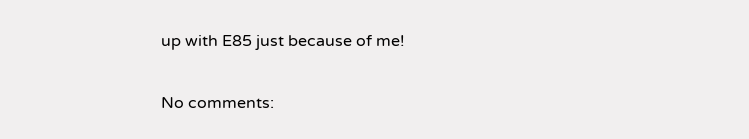up with E85 just because of me!


No comments: